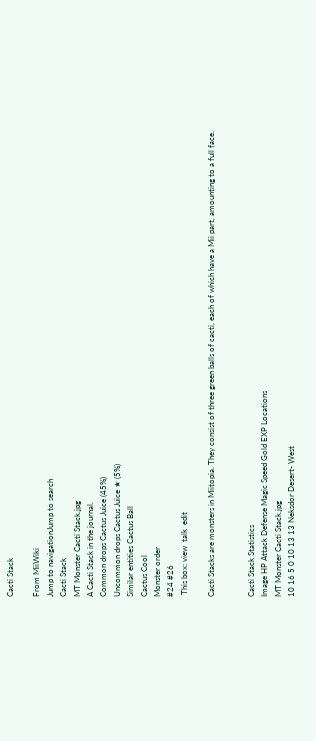Cacti Stack

From MiiWiki
Jump to navigationJump to search
Cacti Stack
MT Monster Cacti Stack.jpg
A Cacti Stack in the journal.
Common drops Cactus Juice (45%)
Uncommon drops Cactus Juice ★ (5%)
Similar entities Cactus Ball
Cactus Cool
Monster order
#24 #26
 This box: view  talk  edit

Cacti Stacks are monsters in Miitopia. They consist of three green balls of cacti, each of which have a Mii part, amounting to a full face.


Cacti Stack Statistics
Image HP Attack Defense Magic Speed Gold EXP Locations
MT Monster Cacti Stack.jpg
10 16 5 0 10 13 13 Neksdor Desert- West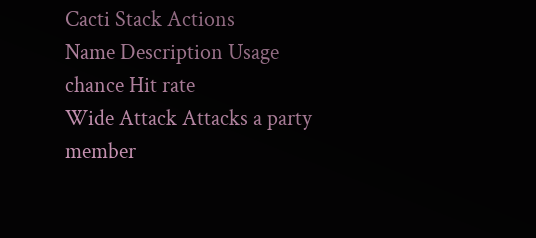Cacti Stack Actions
Name Description Usage chance Hit rate
Wide Attack Attacks a party member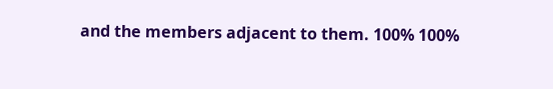and the members adjacent to them. 100% 100%